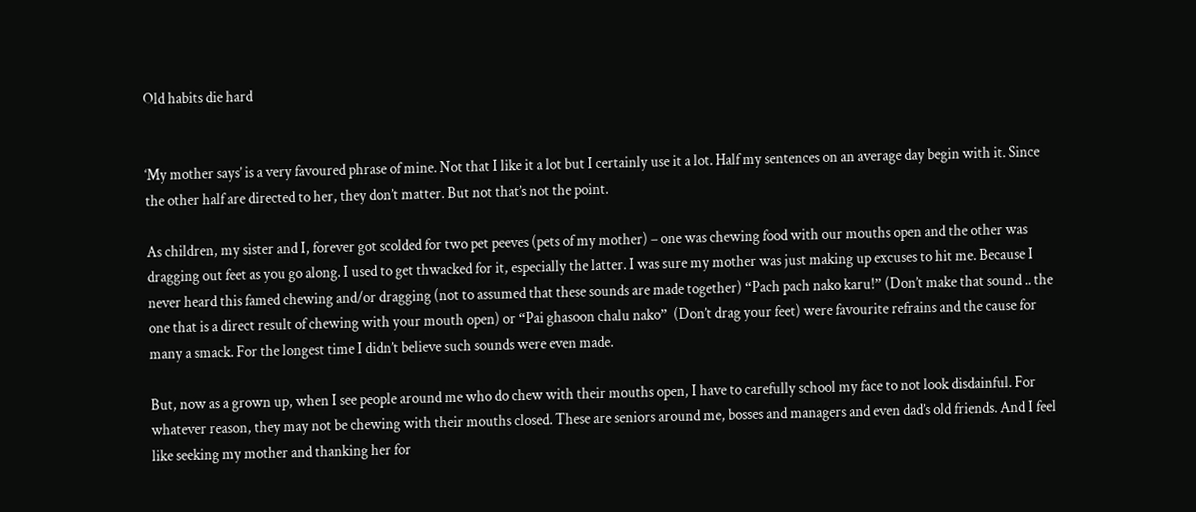Old habits die hard


‘My mother says’ is a very favoured phrase of mine. Not that I like it a lot but I certainly use it a lot. Half my sentences on an average day begin with it. Since the other half are directed to her, they don’t matter. But not that’s not the point.

As children, my sister and I, forever got scolded for two pet peeves (pets of my mother) – one was chewing food with our mouths open and the other was dragging out feet as you go along. I used to get thwacked for it, especially the latter. I was sure my mother was just making up excuses to hit me. Because I never heard this famed chewing and/or dragging (not to assumed that these sounds are made together) “Pach pach nako karu!” (Don’t make that sound .. the one that is a direct result of chewing with your mouth open) or “Pai ghasoon chalu nako”  (Don’t drag your feet) were favourite refrains and the cause for many a smack. For the longest time I didn’t believe such sounds were even made.

But, now as a grown up, when I see people around me who do chew with their mouths open, I have to carefully school my face to not look disdainful. For whatever reason, they may not be chewing with their mouths closed. These are seniors around me, bosses and managers and even dad’s old friends. And I feel like seeking my mother and thanking her for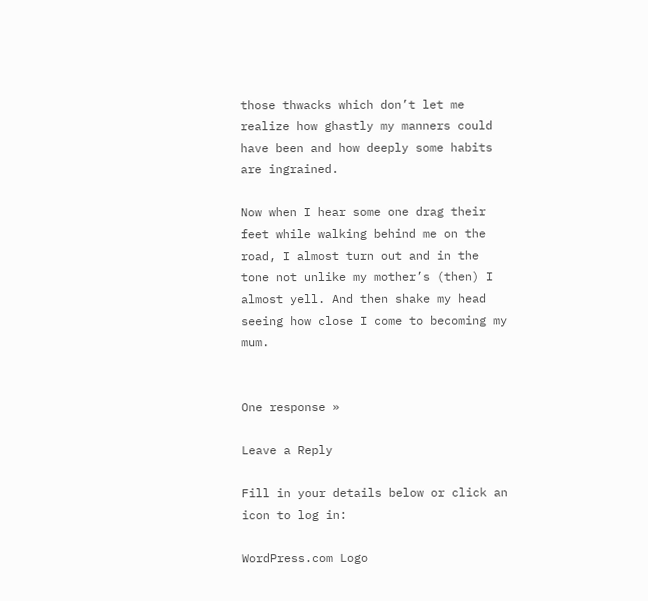those thwacks which don’t let me realize how ghastly my manners could have been and how deeply some habits are ingrained.

Now when I hear some one drag their feet while walking behind me on the road, I almost turn out and in the tone not unlike my mother’s (then) I almost yell. And then shake my head seeing how close I come to becoming my mum.


One response »

Leave a Reply

Fill in your details below or click an icon to log in:

WordPress.com Logo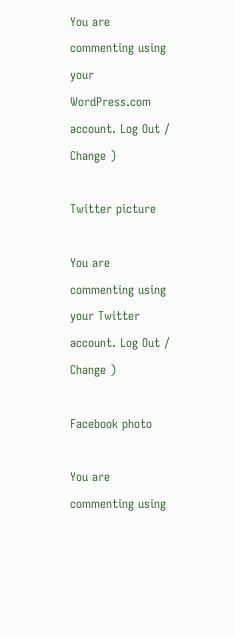You are commenting using your WordPress.com account. Log Out / Change )

Twitter picture

You are commenting using your Twitter account. Log Out / Change )

Facebook photo

You are commenting using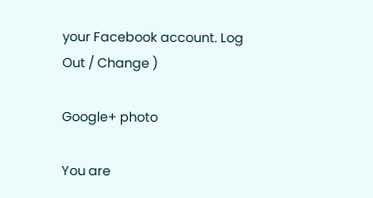your Facebook account. Log Out / Change )

Google+ photo

You are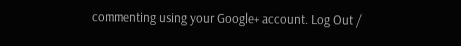commenting using your Google+ account. Log Out /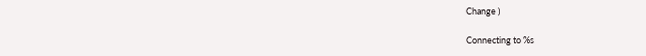Change )

Connecting to %s